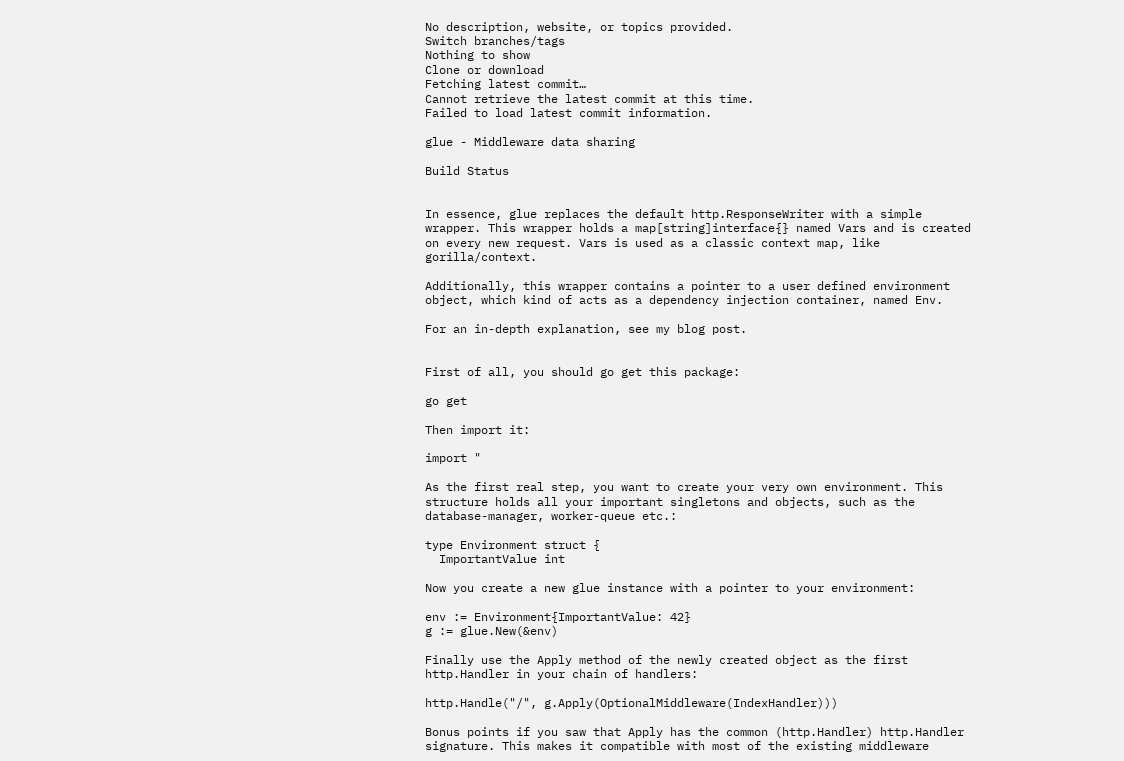No description, website, or topics provided.
Switch branches/tags
Nothing to show
Clone or download
Fetching latest commit…
Cannot retrieve the latest commit at this time.
Failed to load latest commit information.

glue - Middleware data sharing

Build Status


In essence, glue replaces the default http.ResponseWriter with a simple wrapper. This wrapper holds a map[string]interface{} named Vars and is created on every new request. Vars is used as a classic context map, like gorilla/context.

Additionally, this wrapper contains a pointer to a user defined environment object, which kind of acts as a dependency injection container, named Env.

For an in-depth explanation, see my blog post.


First of all, you should go get this package:

go get

Then import it:

import "

As the first real step, you want to create your very own environment. This structure holds all your important singletons and objects, such as the database-manager, worker-queue etc.:

type Environment struct {
  ImportantValue int

Now you create a new glue instance with a pointer to your environment:

env := Environment{ImportantValue: 42}
g := glue.New(&env)

Finally use the Apply method of the newly created object as the first http.Handler in your chain of handlers:

http.Handle("/", g.Apply(OptionalMiddleware(IndexHandler)))

Bonus points if you saw that Apply has the common (http.Handler) http.Handler signature. This makes it compatible with most of the existing middleware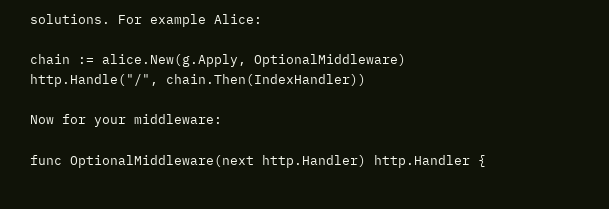solutions. For example Alice:

chain := alice.New(g.Apply, OptionalMiddleware)
http.Handle("/", chain.Then(IndexHandler))

Now for your middleware:

func OptionalMiddleware(next http.Handler) http.Handler {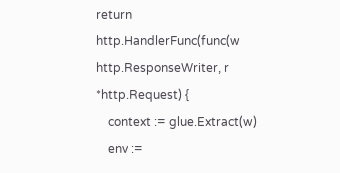return http.HandlerFunc(func(w http.ResponseWriter, r *http.Request) {
    context := glue.Extract(w)
    env :=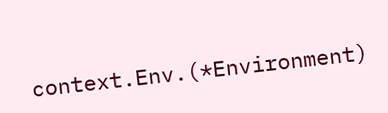context.Env.(*Environment)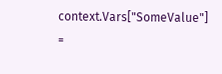context.Vars["SomeValue"] =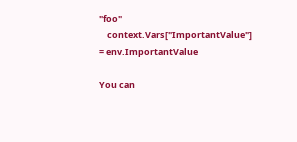"foo"
    context.Vars["ImportantValue"] = env.ImportantValue

You can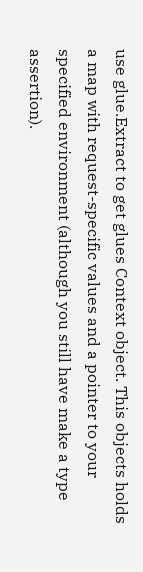use glue.Extract to get glues Context object. This objects holds a map with request-specific values and a pointer to your specified environment (although you still have make a type assertion).